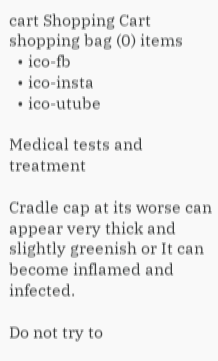cart Shopping Cart shopping bag (0) items
  • ico-fb
  • ico-insta
  • ico-utube

Medical tests and treatment

Cradle cap at its worse can appear very thick and slightly greenish or It can become inflamed and infected.

Do not try to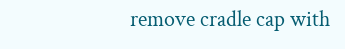remove cradle cap with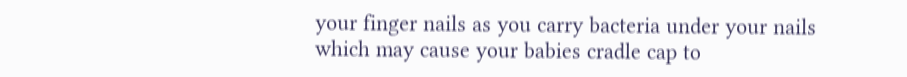your finger nails as you carry bacteria under your nails which may cause your babies cradle cap to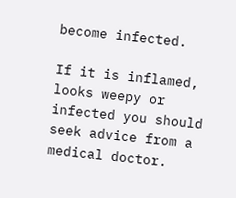become infected.

If it is inflamed, looks weepy or infected you should seek advice from a medical doctor.